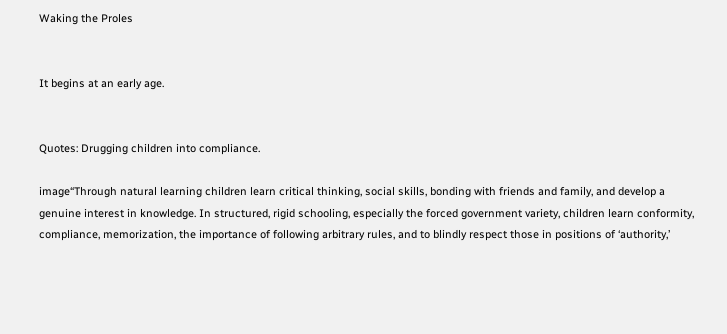Waking the Proles


It begins at an early age.


Quotes: Drugging children into compliance.

image“Through natural learning children learn critical thinking, social skills, bonding with friends and family, and develop a genuine interest in knowledge. In structured, rigid schooling, especially the forced government variety, children learn conformity, compliance, memorization, the importance of following arbitrary rules, and to blindly respect those in positions of ‘authority,’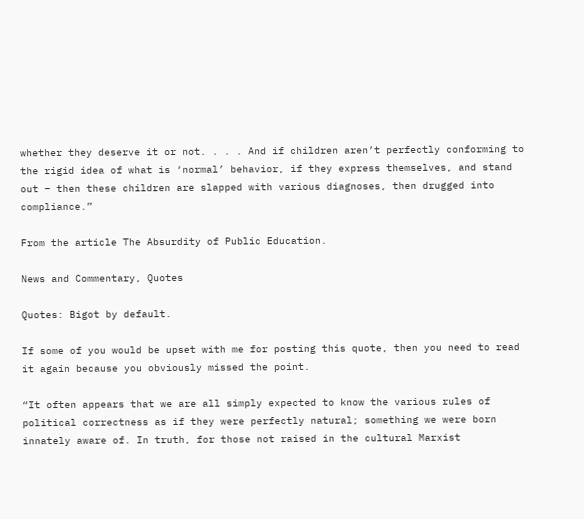whether they deserve it or not. . . . And if children aren’t perfectly conforming to the rigid idea of what is ‘normal’ behavior, if they express themselves, and stand out – then these children are slapped with various diagnoses, then drugged into compliance.”

From the article The Absurdity of Public Education.

News and Commentary, Quotes

Quotes: Bigot by default.

If some of you would be upset with me for posting this quote, then you need to read it again because you obviously missed the point.

“It often appears that we are all simply expected to know the various rules of political correctness as if they were perfectly natural; something we were born innately aware of. In truth, for those not raised in the cultural Marxist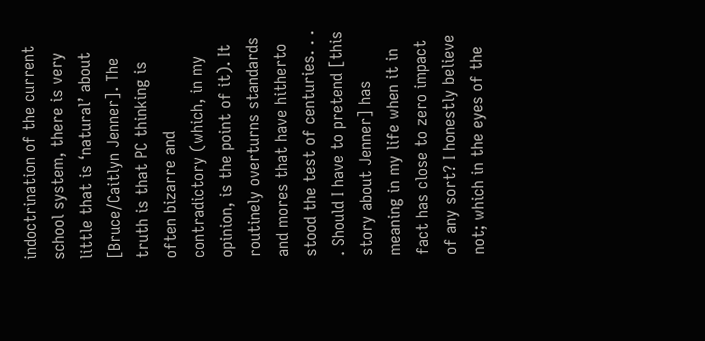indoctrination of the current school system, there is very little that is ‘natural’ about [Bruce/Caitlyn Jenner]. The truth is that PC thinking is often bizarre and contradictory (which, in my opinion, is the point of it). It routinely overturns standards and mores that have hitherto stood the test of centuries. . . . Should I have to pretend [this story about Jenner] has meaning in my life when it in fact has close to zero impact of any sort? I honestly believe not; which in the eyes of the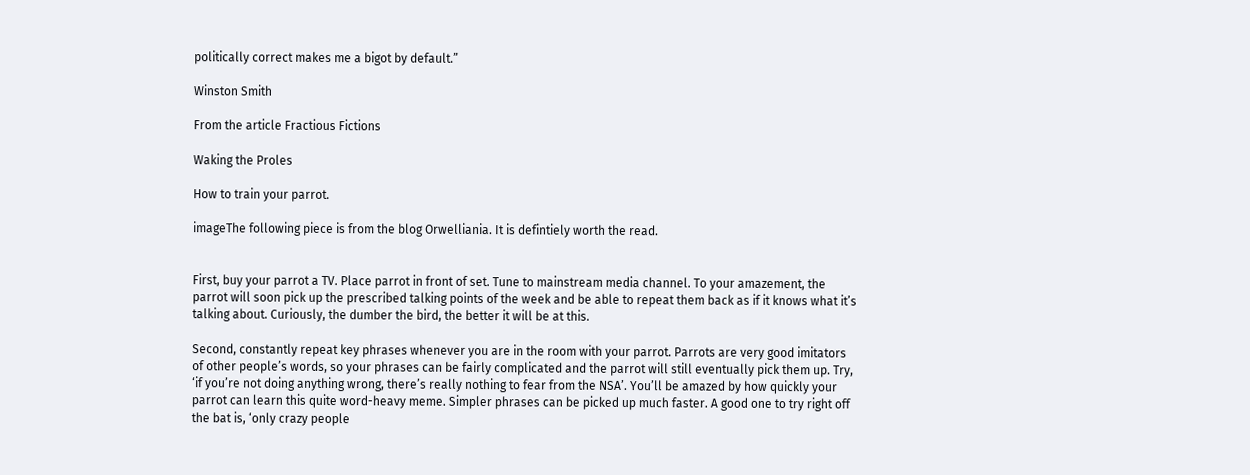politically correct makes me a bigot by default.”

Winston Smith

From the article Fractious Fictions

Waking the Proles

How to train your parrot.

imageThe following piece is from the blog Orwelliania. It is defintiely worth the read.


First, buy your parrot a TV. Place parrot in front of set. Tune to mainstream media channel. To your amazement, the parrot will soon pick up the prescribed talking points of the week and be able to repeat them back as if it knows what it’s talking about. Curiously, the dumber the bird, the better it will be at this.

Second, constantly repeat key phrases whenever you are in the room with your parrot. Parrots are very good imitators of other people’s words, so your phrases can be fairly complicated and the parrot will still eventually pick them up. Try, ‘if you’re not doing anything wrong, there’s really nothing to fear from the NSA’. You’ll be amazed by how quickly your parrot can learn this quite word-heavy meme. Simpler phrases can be picked up much faster. A good one to try right off the bat is, ‘only crazy people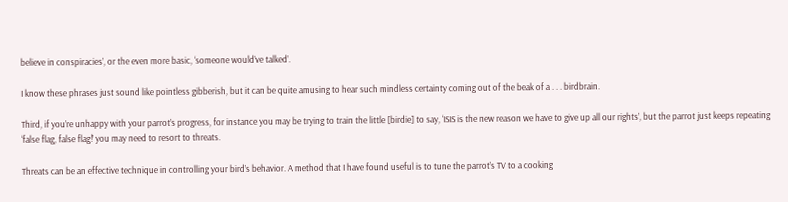believe in conspiracies’, or the even more basic, ‘someone would’ve talked’.

I know these phrases just sound like pointless gibberish, but it can be quite amusing to hear such mindless certainty coming out of the beak of a . . . birdbrain.

Third, if you’re unhappy with your parrot’s progress, for instance you may be trying to train the little [birdie] to say, ‘ISIS is the new reason we have to give up all our rights’, but the parrot just keeps repeating ‘false flag, false flag!’ you may need to resort to threats.

Threats can be an effective technique in controlling your bird’s behavior. A method that I have found useful is to tune the parrot’s TV to a cooking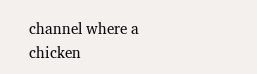channel where a chicken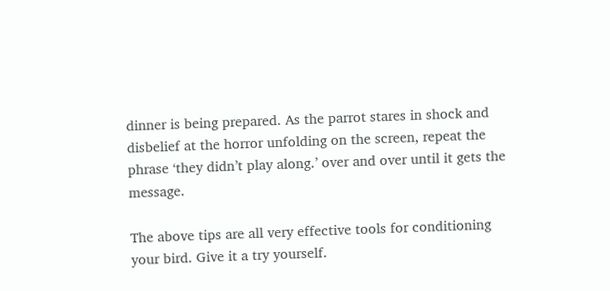dinner is being prepared. As the parrot stares in shock and disbelief at the horror unfolding on the screen, repeat the phrase ‘they didn’t play along.’ over and over until it gets the message.

The above tips are all very effective tools for conditioning your bird. Give it a try yourself.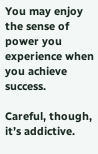You may enjoy the sense of power you experience when you achieve success.

Careful, though, it’s addictive.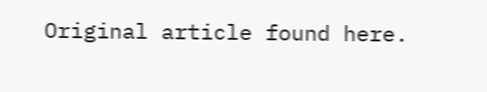Original article found here.